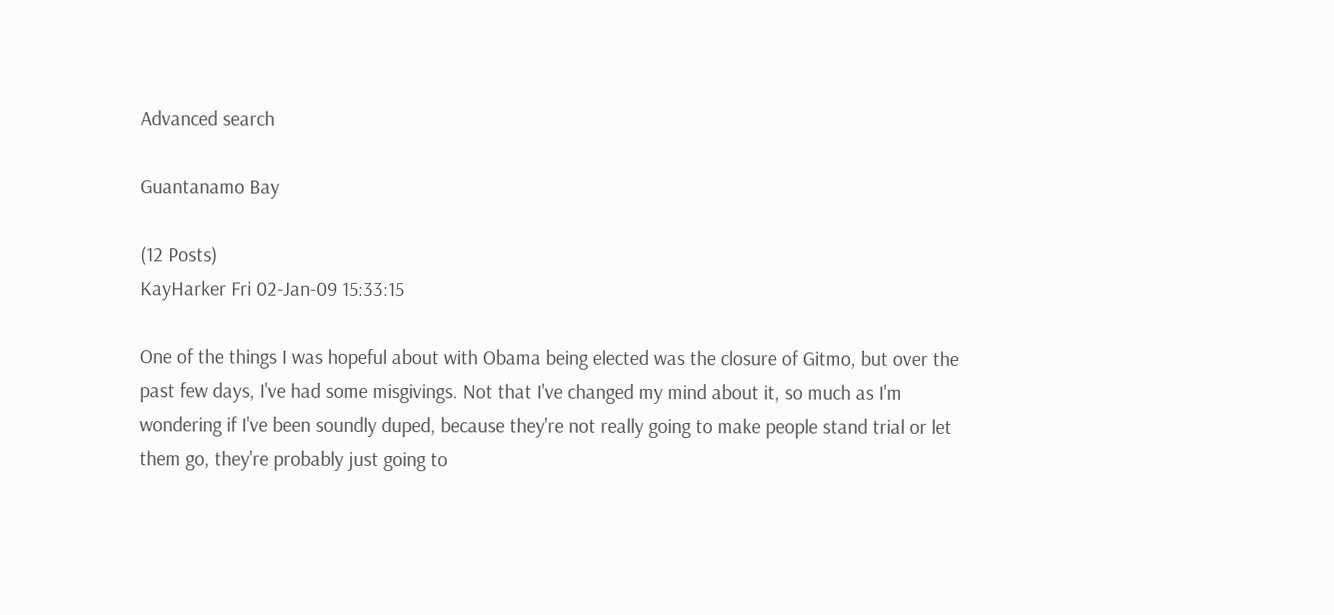Advanced search

Guantanamo Bay

(12 Posts)
KayHarker Fri 02-Jan-09 15:33:15

One of the things I was hopeful about with Obama being elected was the closure of Gitmo, but over the past few days, I've had some misgivings. Not that I've changed my mind about it, so much as I'm wondering if I've been soundly duped, because they're not really going to make people stand trial or let them go, they're probably just going to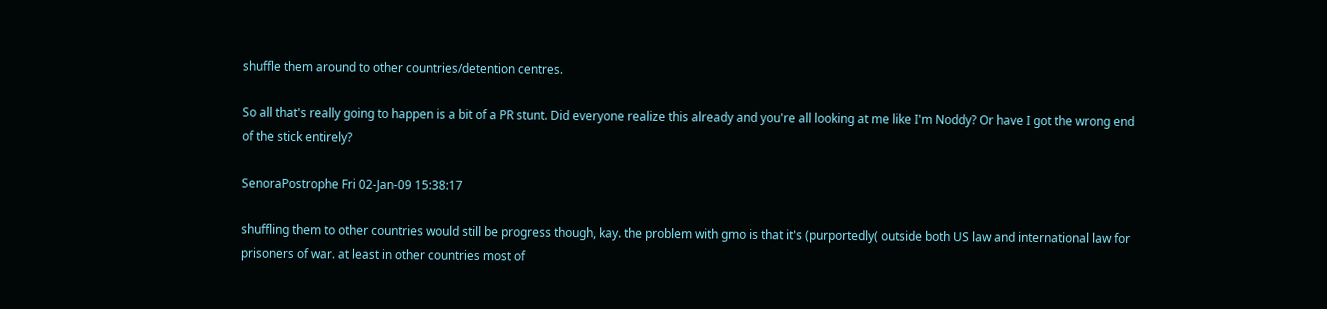shuffle them around to other countries/detention centres.

So all that's really going to happen is a bit of a PR stunt. Did everyone realize this already and you're all looking at me like I'm Noddy? Or have I got the wrong end of the stick entirely?

SenoraPostrophe Fri 02-Jan-09 15:38:17

shuffling them to other countries would still be progress though, kay. the problem with gmo is that it's (purportedly( outside both US law and international law for prisoners of war. at least in other countries most of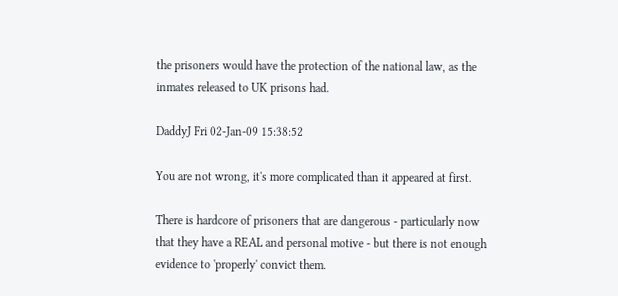the prisoners would have the protection of the national law, as the inmates released to UK prisons had.

DaddyJ Fri 02-Jan-09 15:38:52

You are not wrong, it's more complicated than it appeared at first.

There is hardcore of prisoners that are dangerous - particularly now that they have a REAL and personal motive - but there is not enough evidence to 'properly' convict them.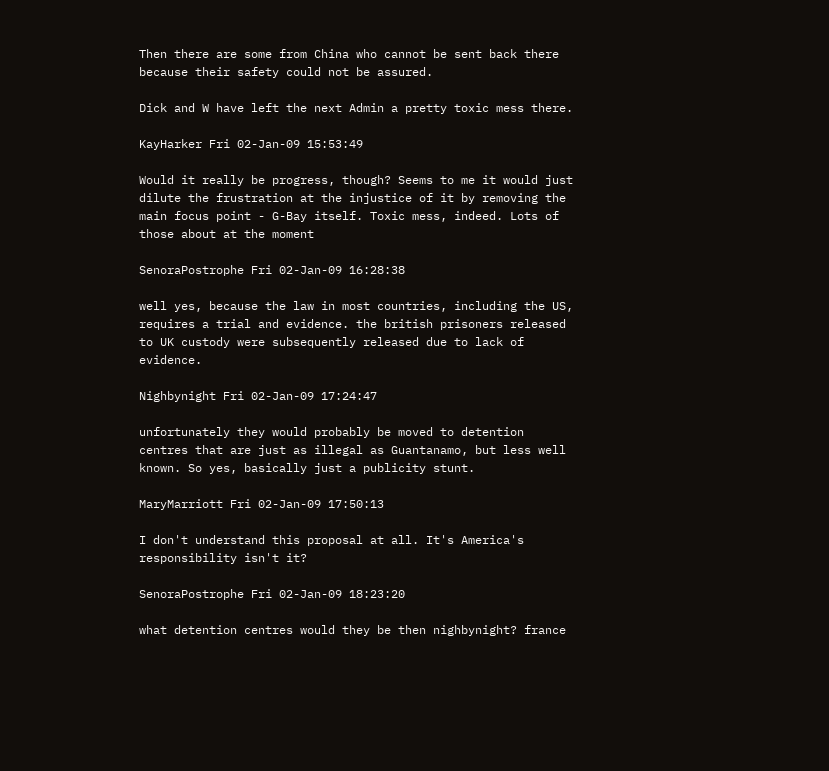Then there are some from China who cannot be sent back there because their safety could not be assured.

Dick and W have left the next Admin a pretty toxic mess there.

KayHarker Fri 02-Jan-09 15:53:49

Would it really be progress, though? Seems to me it would just dilute the frustration at the injustice of it by removing the main focus point - G-Bay itself. Toxic mess, indeed. Lots of those about at the moment

SenoraPostrophe Fri 02-Jan-09 16:28:38

well yes, because the law in most countries, including the US, requires a trial and evidence. the british prisoners released to UK custody were subsequently released due to lack of evidence.

Nighbynight Fri 02-Jan-09 17:24:47

unfortunately they would probably be moved to detention centres that are just as illegal as Guantanamo, but less well known. So yes, basically just a publicity stunt.

MaryMarriott Fri 02-Jan-09 17:50:13

I don't understand this proposal at all. It's America's responsibility isn't it?

SenoraPostrophe Fri 02-Jan-09 18:23:20

what detention centres would they be then nighbynight? france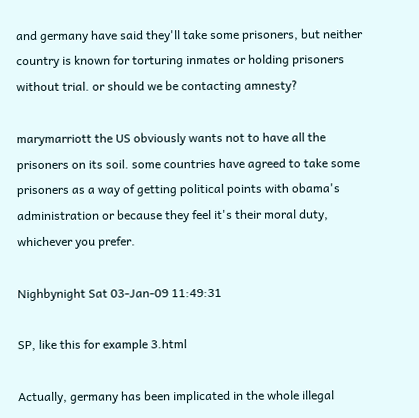and germany have said they'll take some prisoners, but neither country is known for torturing inmates or holding prisoners without trial. or should we be contacting amnesty?

marymarriott the US obviously wants not to have all the prisoners on its soil. some countries have agreed to take some prisoners as a way of getting political points with obama's administration or because they feel it's their moral duty, whichever you prefer.

Nighbynight Sat 03-Jan-09 11:49:31

SP, like this for example 3.html

Actually, germany has been implicated in the whole illegal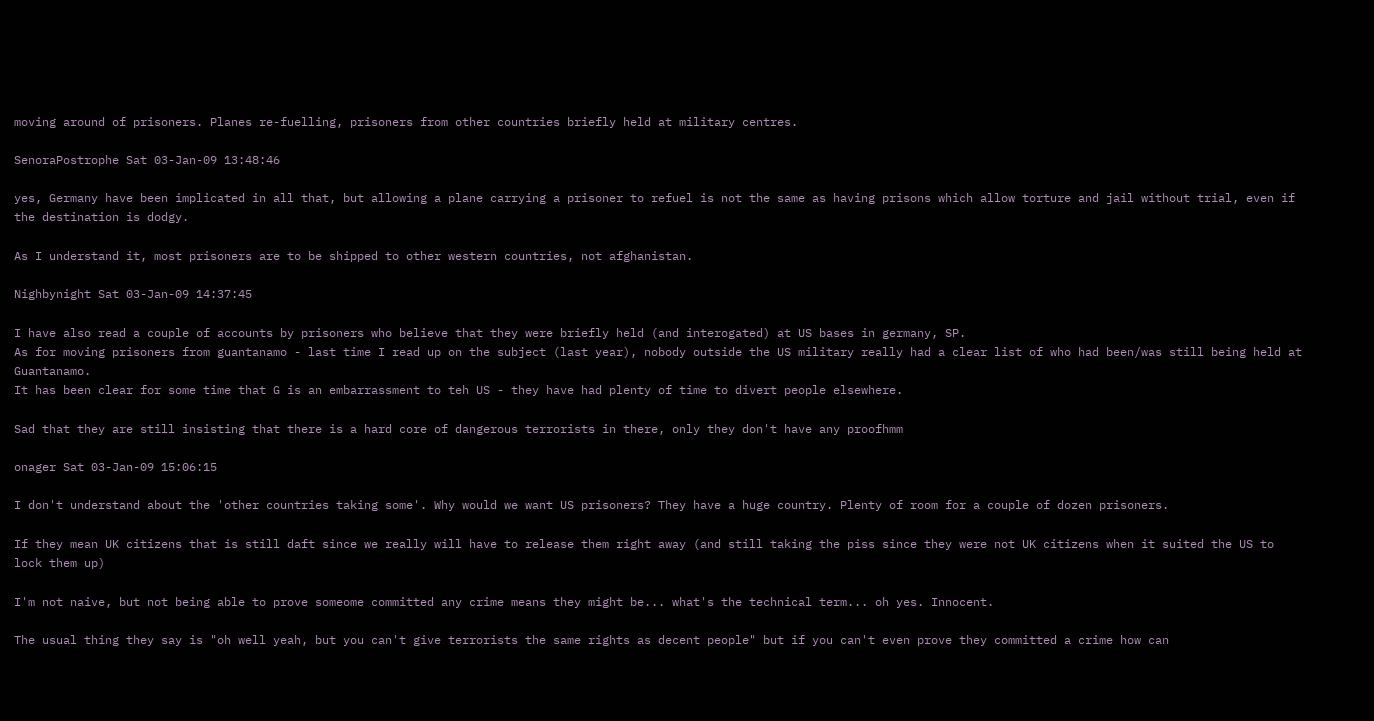moving around of prisoners. Planes re-fuelling, prisoners from other countries briefly held at military centres.

SenoraPostrophe Sat 03-Jan-09 13:48:46

yes, Germany have been implicated in all that, but allowing a plane carrying a prisoner to refuel is not the same as having prisons which allow torture and jail without trial, even if the destination is dodgy.

As I understand it, most prisoners are to be shipped to other western countries, not afghanistan.

Nighbynight Sat 03-Jan-09 14:37:45

I have also read a couple of accounts by prisoners who believe that they were briefly held (and interogated) at US bases in germany, SP.
As for moving prisoners from guantanamo - last time I read up on the subject (last year), nobody outside the US military really had a clear list of who had been/was still being held at Guantanamo.
It has been clear for some time that G is an embarrassment to teh US - they have had plenty of time to divert people elsewhere.

Sad that they are still insisting that there is a hard core of dangerous terrorists in there, only they don't have any proofhmm

onager Sat 03-Jan-09 15:06:15

I don't understand about the 'other countries taking some'. Why would we want US prisoners? They have a huge country. Plenty of room for a couple of dozen prisoners.

If they mean UK citizens that is still daft since we really will have to release them right away (and still taking the piss since they were not UK citizens when it suited the US to lock them up)

I'm not naive, but not being able to prove someome committed any crime means they might be... what's the technical term... oh yes. Innocent.

The usual thing they say is "oh well yeah, but you can't give terrorists the same rights as decent people" but if you can't even prove they committed a crime how can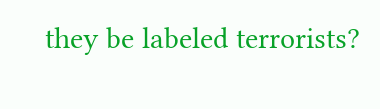they be labeled terrorists?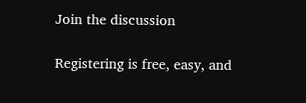Join the discussion

Registering is free, easy, and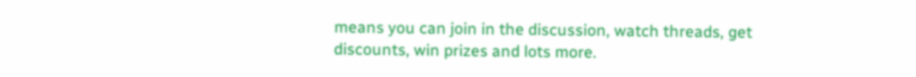means you can join in the discussion, watch threads, get discounts, win prizes and lots more.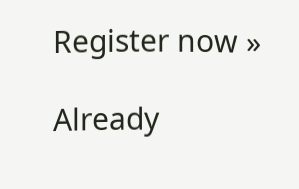Register now »

Already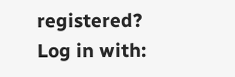registered? Log in with: